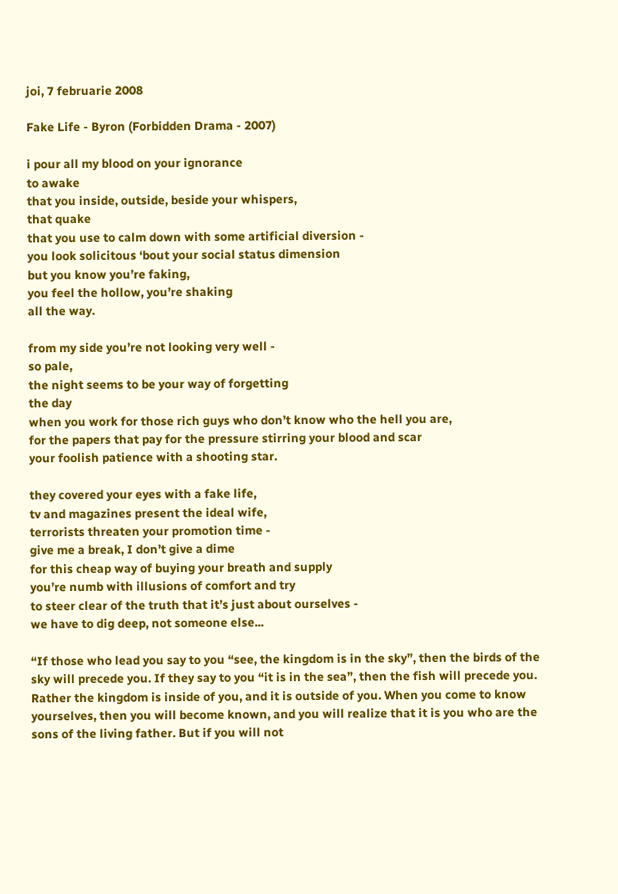joi, 7 februarie 2008

Fake Life - Byron (Forbidden Drama - 2007)

i pour all my blood on your ignorance
to awake
that you inside, outside, beside your whispers,
that quake
that you use to calm down with some artificial diversion -
you look solicitous ‘bout your social status dimension
but you know you’re faking,
you feel the hollow, you’re shaking
all the way.

from my side you’re not looking very well -
so pale,
the night seems to be your way of forgetting
the day
when you work for those rich guys who don’t know who the hell you are,
for the papers that pay for the pressure stirring your blood and scar
your foolish patience with a shooting star.

they covered your eyes with a fake life,
tv and magazines present the ideal wife,
terrorists threaten your promotion time -
give me a break, I don’t give a dime
for this cheap way of buying your breath and supply
you’re numb with illusions of comfort and try
to steer clear of the truth that it’s just about ourselves -
we have to dig deep, not someone else...

“If those who lead you say to you “see, the kingdom is in the sky”, then the birds of the sky will precede you. If they say to you “it is in the sea”, then the fish will precede you. Rather the kingdom is inside of you, and it is outside of you. When you come to know yourselves, then you will become known, and you will realize that it is you who are the sons of the living father. But if you will not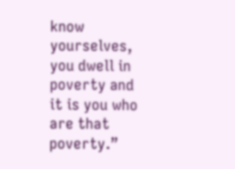know yourselves, you dwell in poverty and it is you who are that poverty.”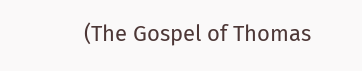(The Gospel of Thomas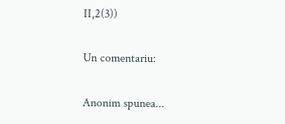II,2(3))

Un comentariu:

Anonim spunea...